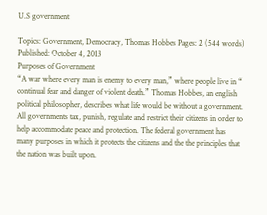U.S government

Topics: Government, Democracy, Thomas Hobbes Pages: 2 (544 words) Published: October 4, 2013
Purposes of Government
“A war where every man is enemy to every man,” where people live in “ continual fear and danger of violent death.” Thomas Hobbes, an english political philosopher, describes what life would be without a government. All governments tax, punish, regulate and restrict their citizens in order to help accommodate peace and protection. The federal government has many purposes in which it protects the citizens and the the principles that the nation was built upon.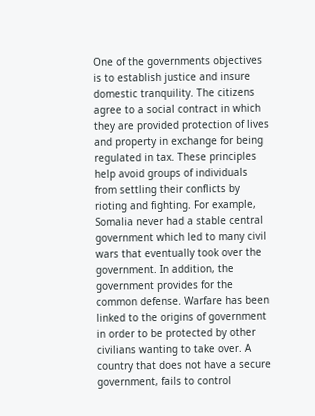One of the governments objectives is to establish justice and insure domestic tranquility. The citizens agree to a social contract in which they are provided protection of lives and property in exchange for being regulated in tax. These principles help avoid groups of individuals from settling their conflicts by rioting and fighting. For example, Somalia never had a stable central government which led to many civil wars that eventually took over the government. In addition, the government provides for the common defense. Warfare has been linked to the origins of government in order to be protected by other civilians wanting to take over. A country that does not have a secure government, fails to control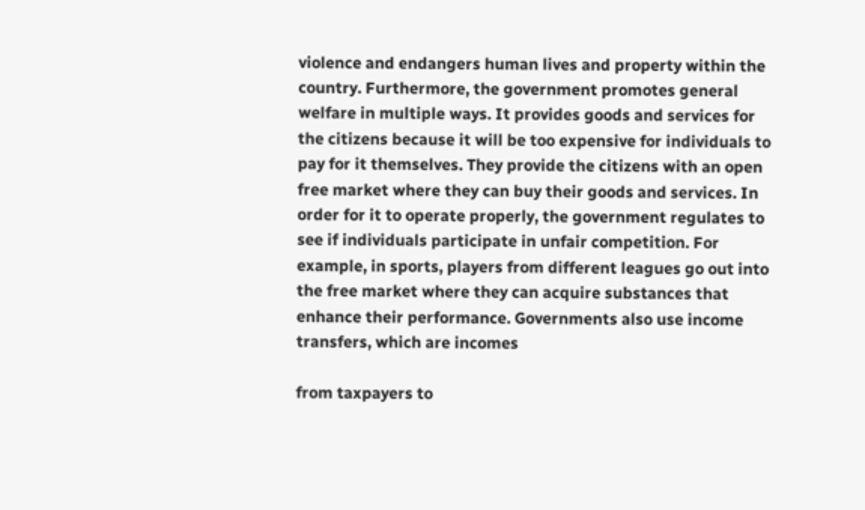violence and endangers human lives and property within the country. Furthermore, the government promotes general welfare in multiple ways. It provides goods and services for the citizens because it will be too expensive for individuals to pay for it themselves. They provide the citizens with an open free market where they can buy their goods and services. In order for it to operate properly, the government regulates to see if individuals participate in unfair competition. For example, in sports, players from different leagues go out into the free market where they can acquire substances that enhance their performance. Governments also use income transfers, which are incomes

from taxpayers to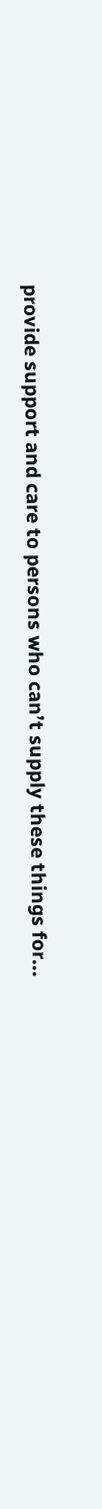provide support and care to persons who can’t supply these things for...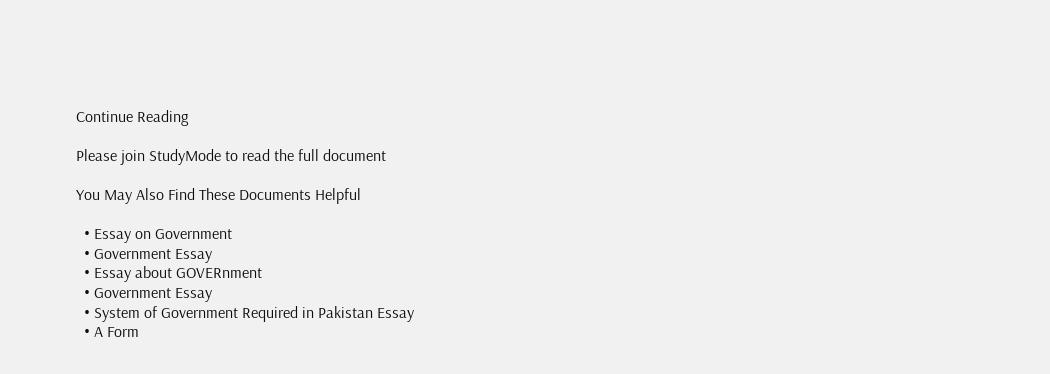Continue Reading

Please join StudyMode to read the full document

You May Also Find These Documents Helpful

  • Essay on Government
  • Government Essay
  • Essay about GOVERnment
  • Government Essay
  • System of Government Required in Pakistan Essay
  • A Form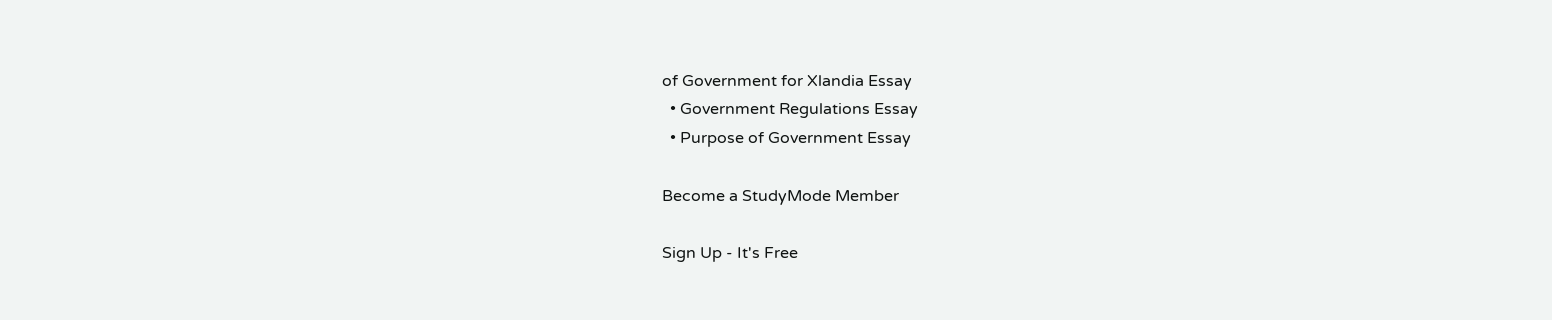of Government for Xlandia Essay
  • Government Regulations Essay
  • Purpose of Government Essay

Become a StudyMode Member

Sign Up - It's Free